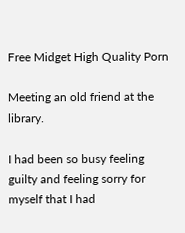Free Midget High Quality Porn

Meeting an old friend at the library.

I had been so busy feeling guilty and feeling sorry for myself that I had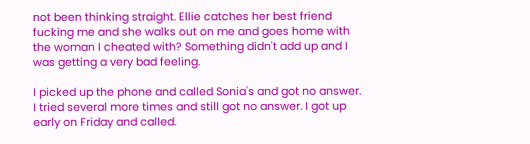not been thinking straight. Ellie catches her best friend fucking me and she walks out on me and goes home with the woman I cheated with? Something didn't add up and I was getting a very bad feeling.

I picked up the phone and called Sonia's and got no answer. I tried several more times and still got no answer. I got up early on Friday and called.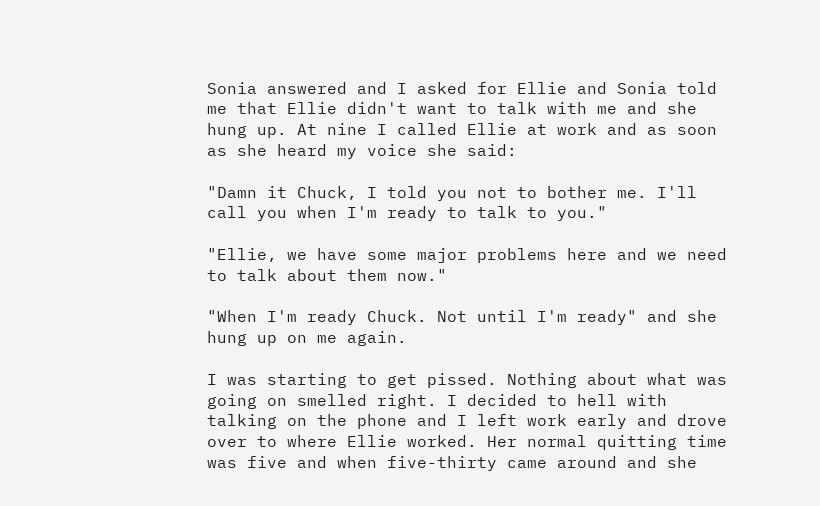Sonia answered and I asked for Ellie and Sonia told me that Ellie didn't want to talk with me and she hung up. At nine I called Ellie at work and as soon as she heard my voice she said:

"Damn it Chuck, I told you not to bother me. I'll call you when I'm ready to talk to you."

"Ellie, we have some major problems here and we need to talk about them now."

"When I'm ready Chuck. Not until I'm ready" and she hung up on me again.

I was starting to get pissed. Nothing about what was going on smelled right. I decided to hell with talking on the phone and I left work early and drove over to where Ellie worked. Her normal quitting time was five and when five-thirty came around and she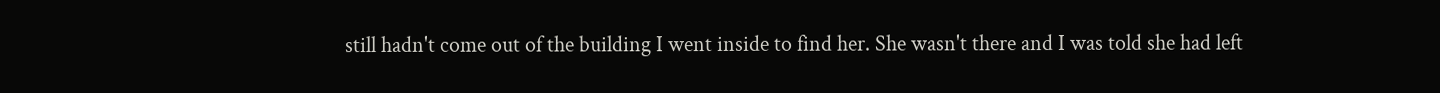still hadn't come out of the building I went inside to find her. She wasn't there and I was told she had left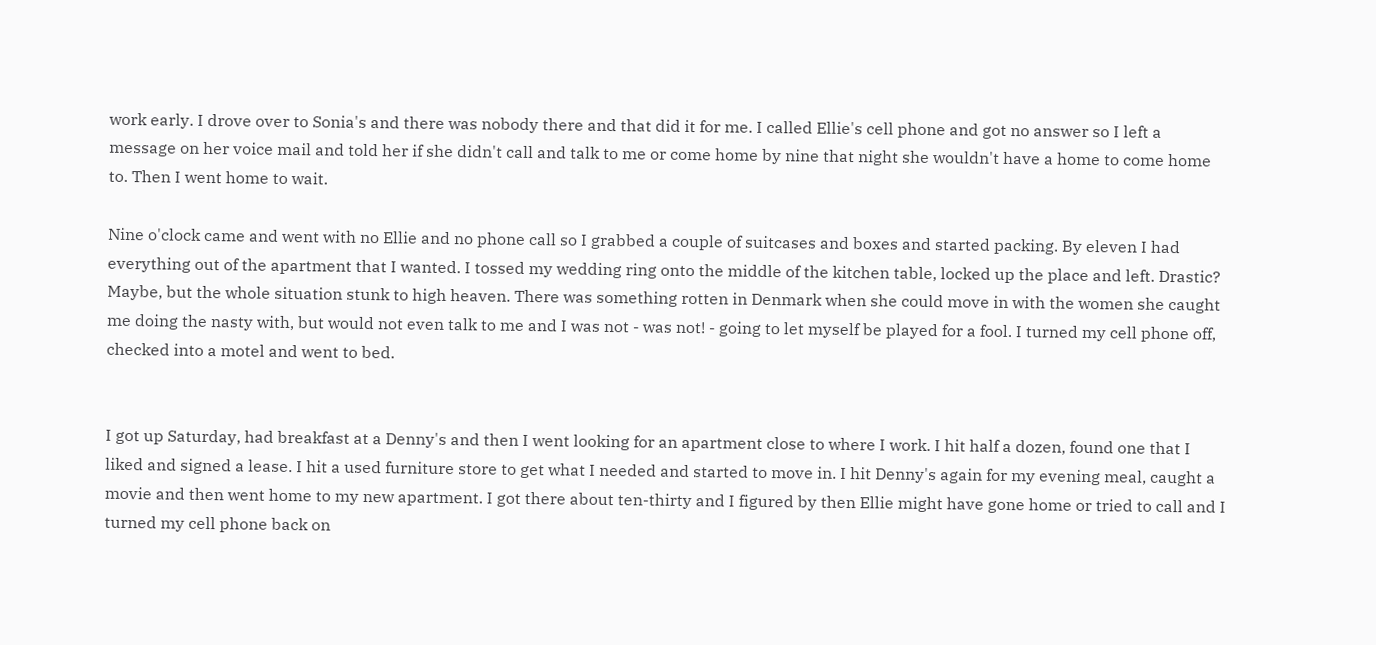work early. I drove over to Sonia's and there was nobody there and that did it for me. I called Ellie's cell phone and got no answer so I left a message on her voice mail and told her if she didn't call and talk to me or come home by nine that night she wouldn't have a home to come home to. Then I went home to wait.

Nine o'clock came and went with no Ellie and no phone call so I grabbed a couple of suitcases and boxes and started packing. By eleven I had everything out of the apartment that I wanted. I tossed my wedding ring onto the middle of the kitchen table, locked up the place and left. Drastic? Maybe, but the whole situation stunk to high heaven. There was something rotten in Denmark when she could move in with the women she caught me doing the nasty with, but would not even talk to me and I was not - was not! - going to let myself be played for a fool. I turned my cell phone off, checked into a motel and went to bed.


I got up Saturday, had breakfast at a Denny's and then I went looking for an apartment close to where I work. I hit half a dozen, found one that I liked and signed a lease. I hit a used furniture store to get what I needed and started to move in. I hit Denny's again for my evening meal, caught a movie and then went home to my new apartment. I got there about ten-thirty and I figured by then Ellie might have gone home or tried to call and I turned my cell phone back on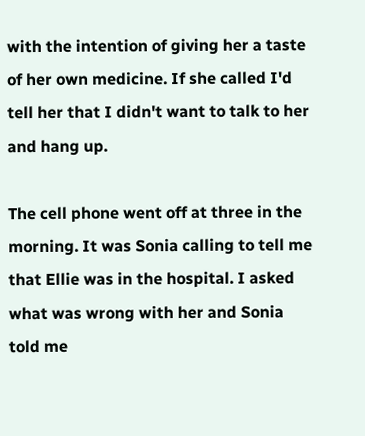with the intention of giving her a taste of her own medicine. If she called I'd tell her that I didn't want to talk to her and hang up.

The cell phone went off at three in the morning. It was Sonia calling to tell me that Ellie was in the hospital. I asked what was wrong with her and Sonia told me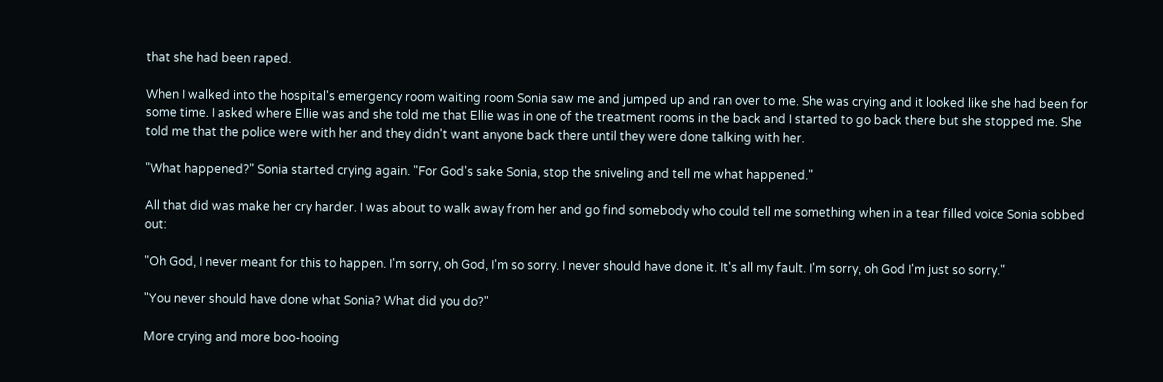that she had been raped.

When I walked into the hospital's emergency room waiting room Sonia saw me and jumped up and ran over to me. She was crying and it looked like she had been for some time. I asked where Ellie was and she told me that Ellie was in one of the treatment rooms in the back and I started to go back there but she stopped me. She told me that the police were with her and they didn't want anyone back there until they were done talking with her.

"What happened?" Sonia started crying again. "For God's sake Sonia, stop the sniveling and tell me what happened."

All that did was make her cry harder. I was about to walk away from her and go find somebody who could tell me something when in a tear filled voice Sonia sobbed out:

"Oh God, I never meant for this to happen. I'm sorry, oh God, I'm so sorry. I never should have done it. It's all my fault. I'm sorry, oh God I'm just so sorry."

"You never should have done what Sonia? What did you do?"

More crying and more boo-hooing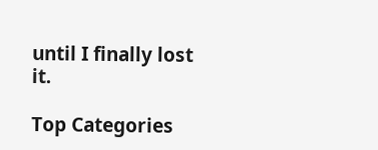until I finally lost it.

Top Categories